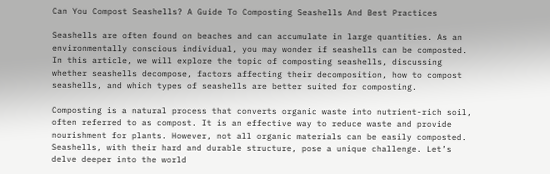Can You Compost Seashells? A Guide To Composting Seashells And Best Practices

Seashells are often found on beaches and can accumulate in large quantities. As an environmentally conscious individual, you may wonder if seashells can be composted. In this article, we will explore the topic of composting seashells, discussing whether seashells decompose, factors affecting their decomposition, how to compost seashells, and which types of seashells are better suited for composting.

Composting is a natural process that converts organic waste into nutrient-rich soil, often referred to as compost. It is an effective way to reduce waste and provide nourishment for plants. However, not all organic materials can be easily composted. Seashells, with their hard and durable structure, pose a unique challenge. Let’s delve deeper into the world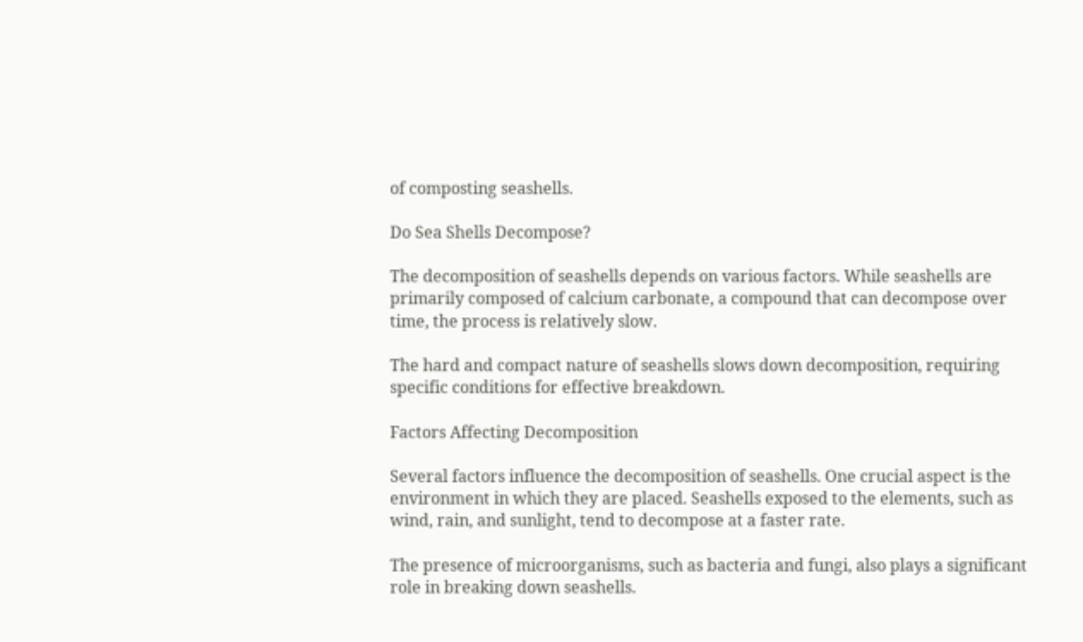of composting seashells.

Do Sea Shells Decompose?

The decomposition of seashells depends on various factors. While seashells are primarily composed of calcium carbonate, a compound that can decompose over time, the process is relatively slow.

The hard and compact nature of seashells slows down decomposition, requiring specific conditions for effective breakdown.

Factors Affecting Decomposition

Several factors influence the decomposition of seashells. One crucial aspect is the environment in which they are placed. Seashells exposed to the elements, such as wind, rain, and sunlight, tend to decompose at a faster rate.

The presence of microorganisms, such as bacteria and fungi, also plays a significant role in breaking down seashells.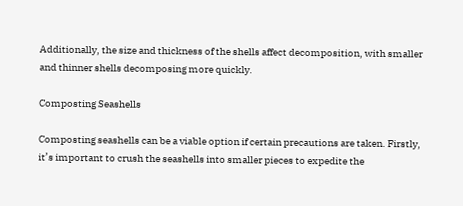Additionally, the size and thickness of the shells affect decomposition, with smaller and thinner shells decomposing more quickly.

Composting Seashells

Composting seashells can be a viable option if certain precautions are taken. Firstly, it’s important to crush the seashells into smaller pieces to expedite the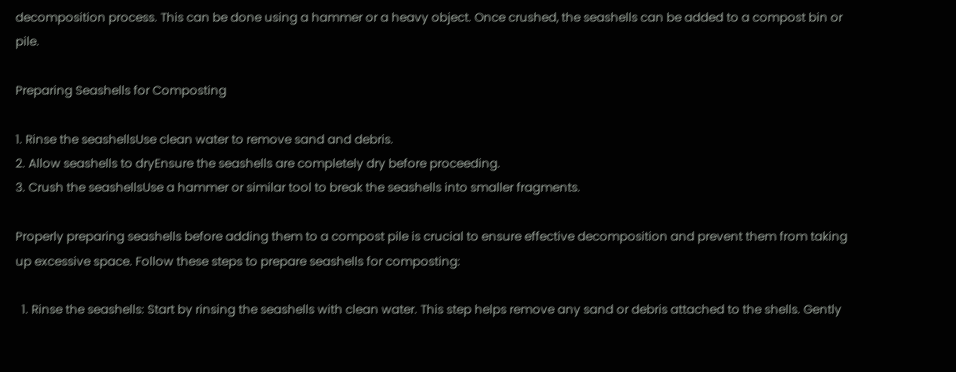decomposition process. This can be done using a hammer or a heavy object. Once crushed, the seashells can be added to a compost bin or pile.

Preparing Seashells for Composting

1. Rinse the seashellsUse clean water to remove sand and debris.
2. Allow seashells to dryEnsure the seashells are completely dry before proceeding.
3. Crush the seashellsUse a hammer or similar tool to break the seashells into smaller fragments.

Properly preparing seashells before adding them to a compost pile is crucial to ensure effective decomposition and prevent them from taking up excessive space. Follow these steps to prepare seashells for composting:

  1. Rinse the seashells: Start by rinsing the seashells with clean water. This step helps remove any sand or debris attached to the shells. Gently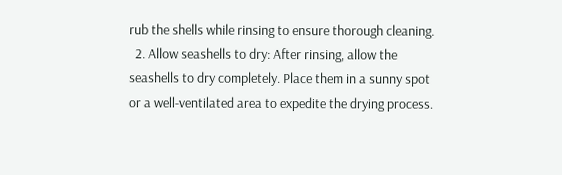rub the shells while rinsing to ensure thorough cleaning.
  2. Allow seashells to dry: After rinsing, allow the seashells to dry completely. Place them in a sunny spot or a well-ventilated area to expedite the drying process.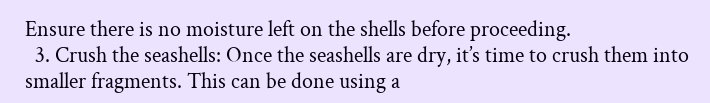Ensure there is no moisture left on the shells before proceeding.
  3. Crush the seashells: Once the seashells are dry, it’s time to crush them into smaller fragments. This can be done using a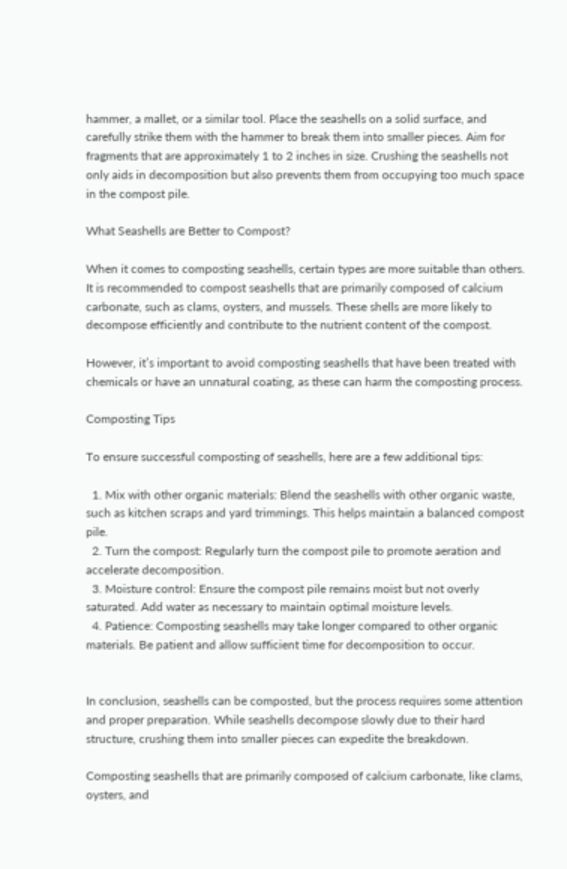hammer, a mallet, or a similar tool. Place the seashells on a solid surface, and carefully strike them with the hammer to break them into smaller pieces. Aim for fragments that are approximately 1 to 2 inches in size. Crushing the seashells not only aids in decomposition but also prevents them from occupying too much space in the compost pile.

What Seashells are Better to Compost?

When it comes to composting seashells, certain types are more suitable than others. It is recommended to compost seashells that are primarily composed of calcium carbonate, such as clams, oysters, and mussels. These shells are more likely to decompose efficiently and contribute to the nutrient content of the compost.

However, it’s important to avoid composting seashells that have been treated with chemicals or have an unnatural coating, as these can harm the composting process.

Composting Tips

To ensure successful composting of seashells, here are a few additional tips:

  1. Mix with other organic materials: Blend the seashells with other organic waste, such as kitchen scraps and yard trimmings. This helps maintain a balanced compost pile.
  2. Turn the compost: Regularly turn the compost pile to promote aeration and accelerate decomposition.
  3. Moisture control: Ensure the compost pile remains moist but not overly saturated. Add water as necessary to maintain optimal moisture levels.
  4. Patience: Composting seashells may take longer compared to other organic materials. Be patient and allow sufficient time for decomposition to occur.


In conclusion, seashells can be composted, but the process requires some attention and proper preparation. While seashells decompose slowly due to their hard structure, crushing them into smaller pieces can expedite the breakdown.

Composting seashells that are primarily composed of calcium carbonate, like clams, oysters, and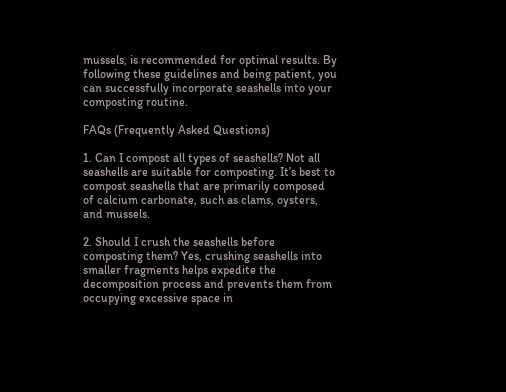mussels, is recommended for optimal results. By following these guidelines and being patient, you can successfully incorporate seashells into your composting routine.

FAQs (Frequently Asked Questions)

1. Can I compost all types of seashells? Not all seashells are suitable for composting. It’s best to compost seashells that are primarily composed of calcium carbonate, such as clams, oysters, and mussels.

2. Should I crush the seashells before composting them? Yes, crushing seashells into smaller fragments helps expedite the decomposition process and prevents them from occupying excessive space in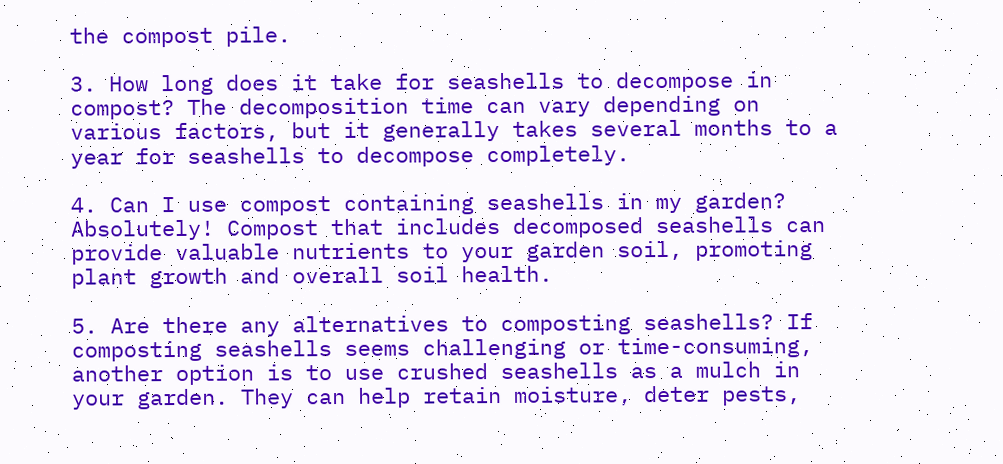the compost pile.

3. How long does it take for seashells to decompose in compost? The decomposition time can vary depending on various factors, but it generally takes several months to a year for seashells to decompose completely.

4. Can I use compost containing seashells in my garden? Absolutely! Compost that includes decomposed seashells can provide valuable nutrients to your garden soil, promoting plant growth and overall soil health.

5. Are there any alternatives to composting seashells? If composting seashells seems challenging or time-consuming, another option is to use crushed seashells as a mulch in your garden. They can help retain moisture, deter pests,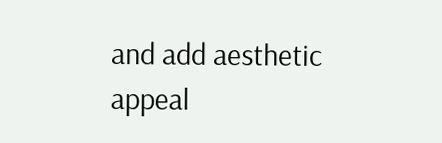and add aesthetic appeal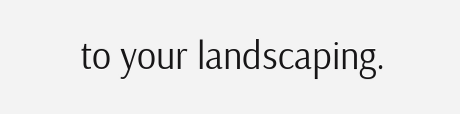to your landscaping.